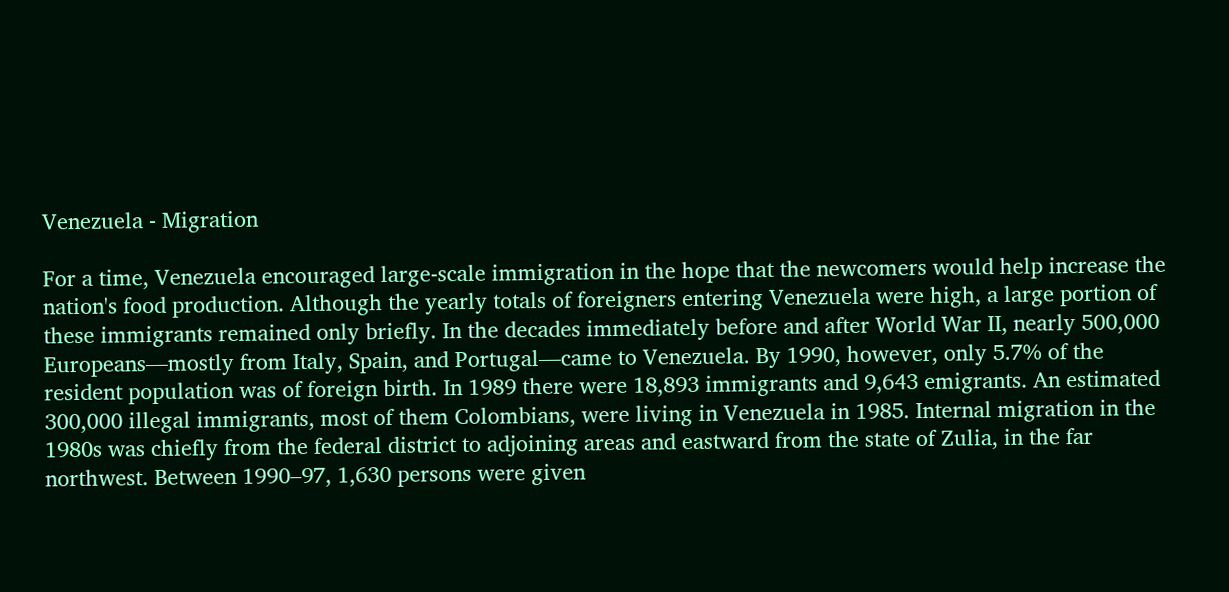Venezuela - Migration

For a time, Venezuela encouraged large-scale immigration in the hope that the newcomers would help increase the nation's food production. Although the yearly totals of foreigners entering Venezuela were high, a large portion of these immigrants remained only briefly. In the decades immediately before and after World War II, nearly 500,000 Europeans—mostly from Italy, Spain, and Portugal—came to Venezuela. By 1990, however, only 5.7% of the resident population was of foreign birth. In 1989 there were 18,893 immigrants and 9,643 emigrants. An estimated 300,000 illegal immigrants, most of them Colombians, were living in Venezuela in 1985. Internal migration in the 1980s was chiefly from the federal district to adjoining areas and eastward from the state of Zulia, in the far northwest. Between 1990–97, 1,630 persons were given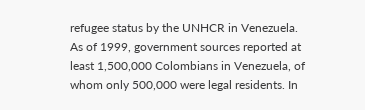refugee status by the UNHCR in Venezuela. As of 1999, government sources reported at least 1,500,000 Colombians in Venezuela, of whom only 500,000 were legal residents. In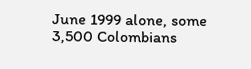June 1999 alone, some 3,500 Colombians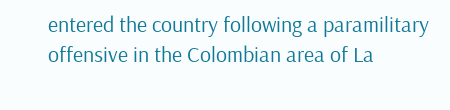entered the country following a paramilitary offensive in the Colombian area of La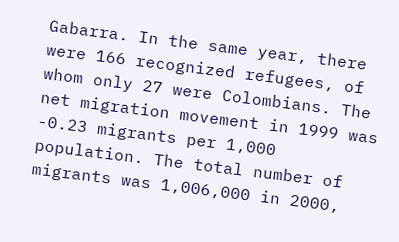Gabarra. In the same year, there were 166 recognized refugees, of whom only 27 were Colombians. The net migration movement in 1999 was -0.23 migrants per 1,000 population. The total number of migrants was 1,006,000 in 2000,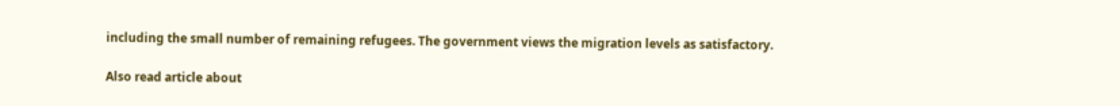including the small number of remaining refugees. The government views the migration levels as satisfactory.

Also read article about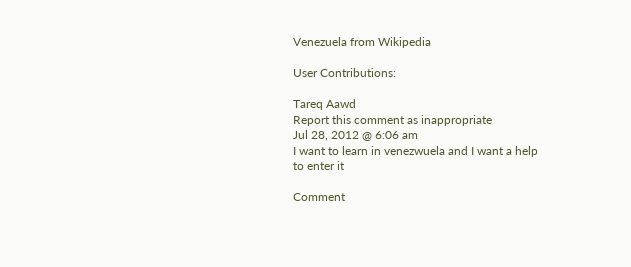Venezuela from Wikipedia

User Contributions:

Tareq Aawd
Report this comment as inappropriate
Jul 28, 2012 @ 6:06 am
I want to learn in venezwuela and I want a help to enter it

Comment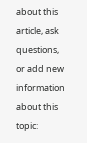about this article, ask questions, or add new information about this topic: